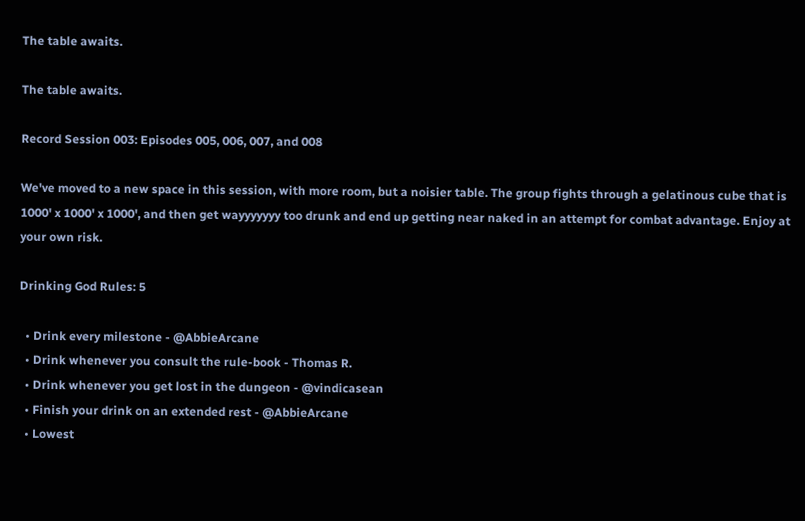The table awaits.

The table awaits.

Record Session 003: Episodes 005, 006, 007, and 008

We've moved to a new space in this session, with more room, but a noisier table. The group fights through a gelatinous cube that is 1000' x 1000' x 1000', and then get wayyyyyyy too drunk and end up getting near naked in an attempt for combat advantage. Enjoy at your own risk.

Drinking God Rules: 5

  • Drink every milestone - @AbbieArcane
  • Drink whenever you consult the rule-book - Thomas R.
  • Drink whenever you get lost in the dungeon - @vindicasean
  • Finish your drink on an extended rest - @AbbieArcane
  • Lowest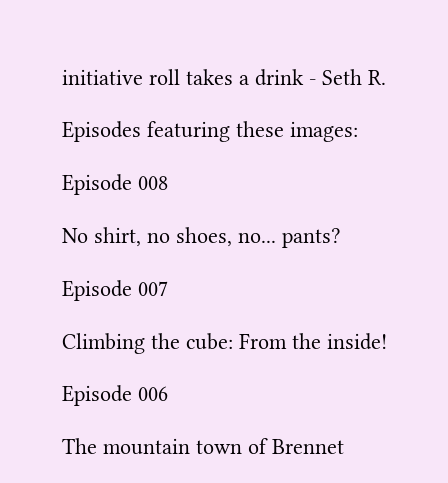initiative roll takes a drink - Seth R.

Episodes featuring these images:

Episode 008

No shirt, no shoes, no... pants?

Episode 007

Climbing the cube: From the inside!

Episode 006

The mountain town of Brennet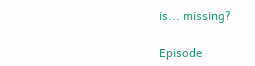is... missing?

Episode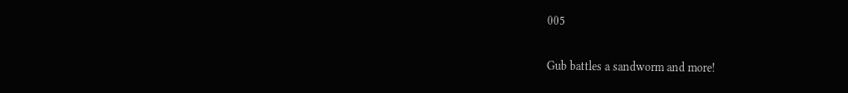005

Gub battles a sandworm and more!